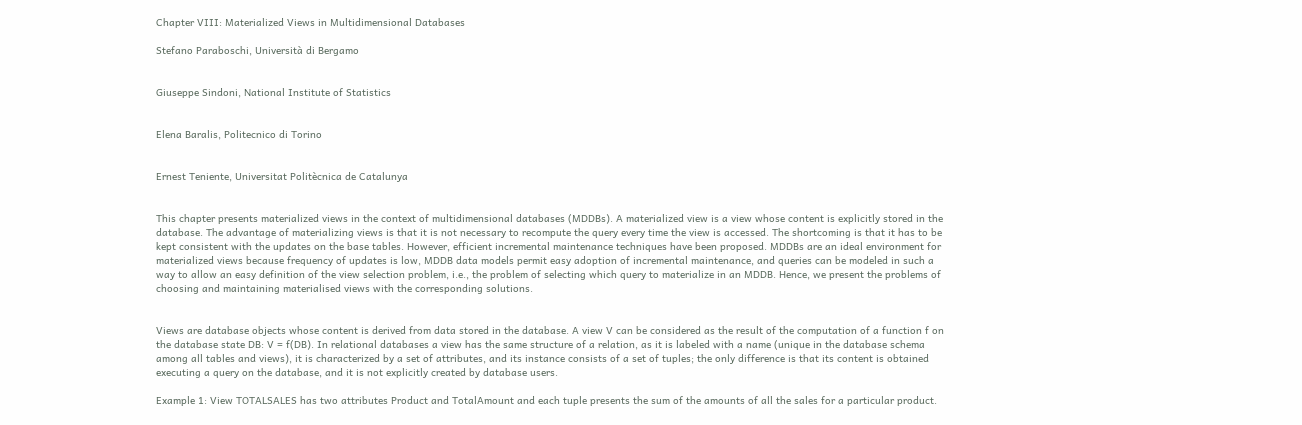Chapter VIII: Materialized Views in Multidimensional Databases

Stefano Paraboschi, Università di Bergamo


Giuseppe Sindoni, National Institute of Statistics


Elena Baralis, Politecnico di Torino


Ernest Teniente, Universitat Politècnica de Catalunya


This chapter presents materialized views in the context of multidimensional databases (MDDBs). A materialized view is a view whose content is explicitly stored in the database. The advantage of materializing views is that it is not necessary to recompute the query every time the view is accessed. The shortcoming is that it has to be kept consistent with the updates on the base tables. However, efficient incremental maintenance techniques have been proposed. MDDBs are an ideal environment for materialized views because frequency of updates is low, MDDB data models permit easy adoption of incremental maintenance, and queries can be modeled in such a way to allow an easy definition of the view selection problem, i.e., the problem of selecting which query to materialize in an MDDB. Hence, we present the problems of choosing and maintaining materialised views with the corresponding solutions.


Views are database objects whose content is derived from data stored in the database. A view V can be considered as the result of the computation of a function f on the database state DB: V = f(DB). In relational databases a view has the same structure of a relation, as it is labeled with a name (unique in the database schema among all tables and views), it is characterized by a set of attributes, and its instance consists of a set of tuples; the only difference is that its content is obtained executing a query on the database, and it is not explicitly created by database users.

Example 1: View TOTALSALES has two attributes Product and TotalAmount and each tuple presents the sum of the amounts of all the sales for a particular product.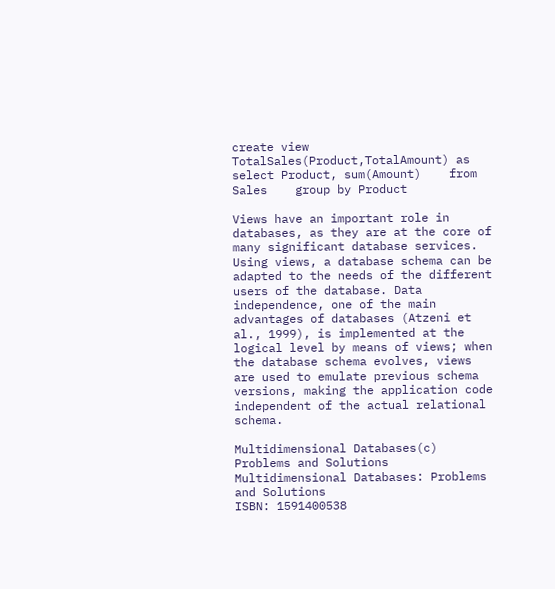create view TotalSales(Product,TotalAmount) as    select Product, sum(Amount)    from Sales    group by Product

Views have an important role in databases, as they are at the core of many significant database services. Using views, a database schema can be adapted to the needs of the different users of the database. Data independence, one of the main advantages of databases (Atzeni et al., 1999), is implemented at the logical level by means of views; when the database schema evolves, views are used to emulate previous schema versions, making the application code independent of the actual relational schema.

Multidimensional Databases(c) Problems and Solutions
Multidimensional Databases: Problems and Solutions
ISBN: 1591400538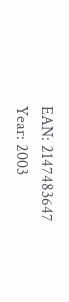EAN: 2147483647
Year: 2003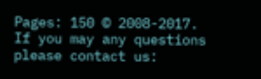Pages: 150 © 2008-2017.
If you may any questions please contact us: